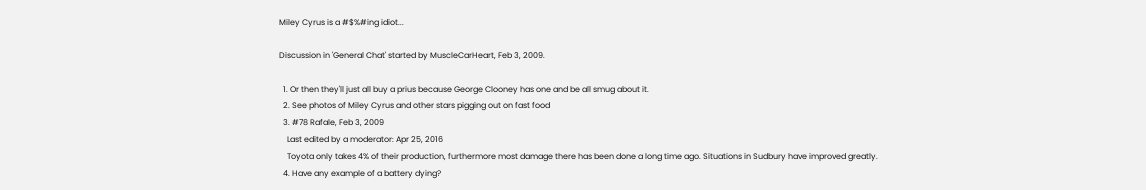Miley Cyrus is a #$%#ing idiot...

Discussion in 'General Chat' started by MuscleCarHeart, Feb 3, 2009.

  1. Or then they'll just all buy a prius because George Clooney has one and be all smug about it.
  2. See photos of Miley Cyrus and other stars pigging out on fast food
  3. #78 Rafale, Feb 3, 2009
    Last edited by a moderator: Apr 25, 2016
    Toyota only takes 4% of their production, furthermore most damage there has been done a long time ago. Situations in Sudbury have improved greatly.
  4. Have any example of a battery dying?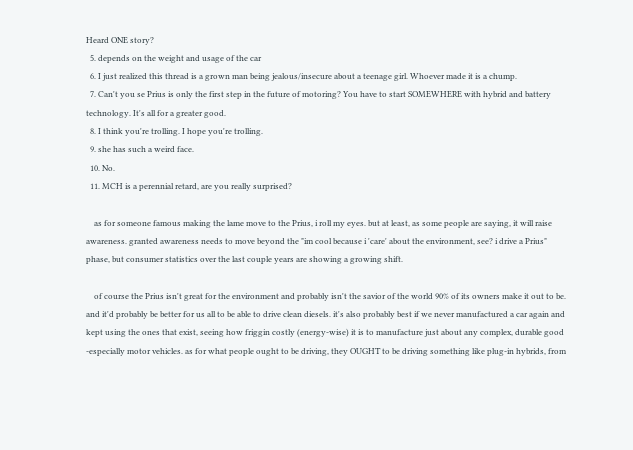Heard ONE story?
  5. depends on the weight and usage of the car
  6. I just realized this thread is a grown man being jealous/insecure about a teenage girl. Whoever made it is a chump.
  7. Can't you se Prius is only the first step in the future of motoring? You have to start SOMEWHERE with hybrid and battery technology. It's all for a greater good.
  8. I think you're trolling. I hope you're trolling.
  9. she has such a weird face.
  10. No.
  11. MCH is a perennial retard, are you really surprised?

    as for someone famous making the lame move to the Prius, i roll my eyes. but at least, as some people are saying, it will raise awareness. granted awareness needs to move beyond the "im cool because i 'care' about the environment, see? i drive a Prius" phase, but consumer statistics over the last couple years are showing a growing shift.

    of course the Prius isn't great for the environment and probably isn't the savior of the world 90% of its owners make it out to be. and it'd probably be better for us all to be able to drive clean diesels. it's also probably best if we never manufactured a car again and kept using the ones that exist, seeing how friggin costly (energy-wise) it is to manufacture just about any complex, durable good -especially motor vehicles. as for what people ought to be driving, they OUGHT to be driving something like plug-in hybrids, from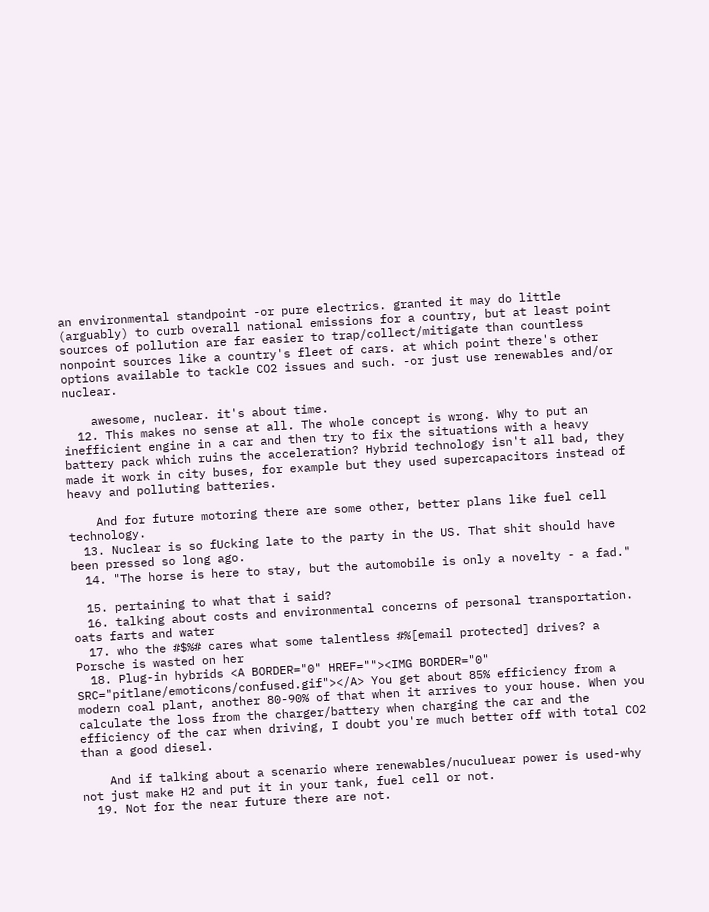an environmental standpoint -or pure electrics. granted it may do little (arguably) to curb overall national emissions for a country, but at least point sources of pollution are far easier to trap/collect/mitigate than countless nonpoint sources like a country's fleet of cars. at which point there's other options available to tackle CO2 issues and such. -or just use renewables and/or nuclear.

    awesome, nuclear. it's about time.
  12. This makes no sense at all. The whole concept is wrong. Why to put an inefficient engine in a car and then try to fix the situations with a heavy battery pack which ruins the acceleration? Hybrid technology isn't all bad, they made it work in city buses, for example but they used supercapacitors instead of heavy and polluting batteries.

    And for future motoring there are some other, better plans like fuel cell technology.
  13. Nuclear is so fUcking late to the party in the US. That shit should have been pressed so long ago.
  14. "The horse is here to stay, but the automobile is only a novelty - a fad."

  15. pertaining to what that i said?
  16. talking about costs and environmental concerns of personal transportation. oats farts and water
  17. who the #$%# cares what some talentless #%[email protected] drives? a Porsche is wasted on her
  18. Plug-in hybrids <A BORDER="0" HREF=""><IMG BORDER="0" SRC="pitlane/emoticons/confused.gif"></A> You get about 85% efficiency from a modern coal plant, another 80-90% of that when it arrives to your house. When you calculate the loss from the charger/battery when charging the car and the efficiency of the car when driving, I doubt you're much better off with total CO2 than a good diesel.

    And if talking about a scenario where renewables/nuculuear power is used-why not just make H2 and put it in your tank, fuel cell or not.
  19. Not for the near future there are not.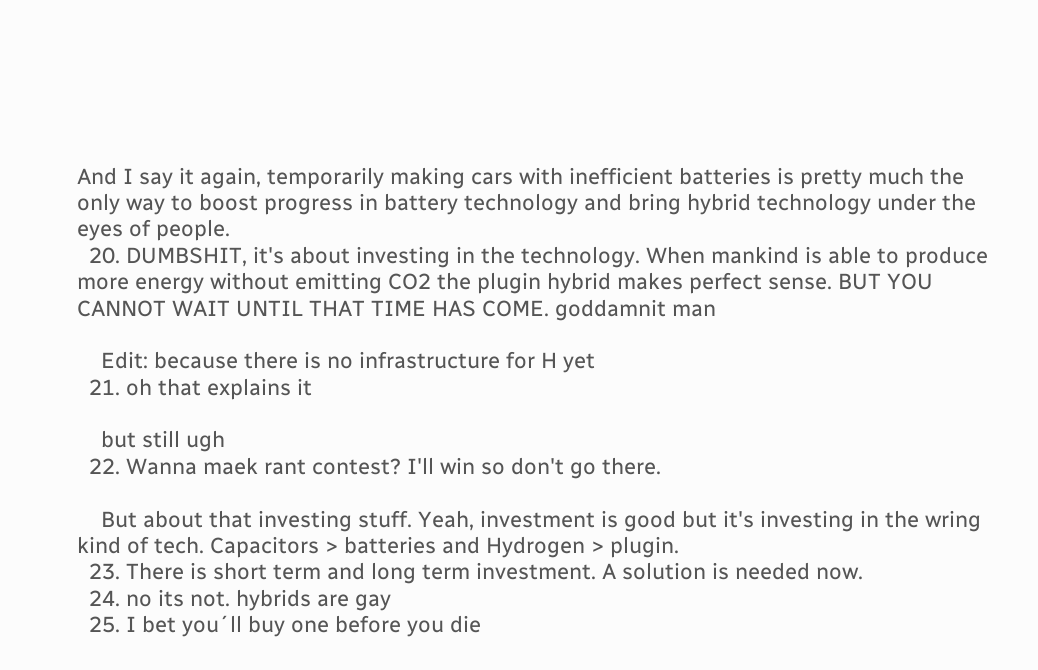And I say it again, temporarily making cars with inefficient batteries is pretty much the only way to boost progress in battery technology and bring hybrid technology under the eyes of people.
  20. DUMBSHIT, it's about investing in the technology. When mankind is able to produce more energy without emitting CO2 the plugin hybrid makes perfect sense. BUT YOU CANNOT WAIT UNTIL THAT TIME HAS COME. goddamnit man

    Edit: because there is no infrastructure for H yet
  21. oh that explains it

    but still ugh
  22. Wanna maek rant contest? I'll win so don't go there.

    But about that investing stuff. Yeah, investment is good but it's investing in the wring kind of tech. Capacitors > batteries and Hydrogen > plugin.
  23. There is short term and long term investment. A solution is needed now.
  24. no its not. hybrids are gay
  25. I bet you´ll buy one before you die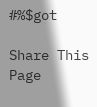#%$got

Share This Page